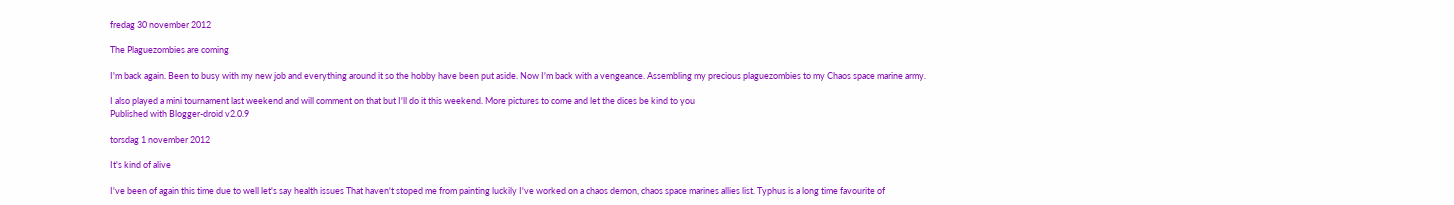fredag 30 november 2012

The Plaguezombies are coming

I'm back again. Been to busy with my new job and everything around it so the hobby have been put aside. Now I'm back with a vengeance. Assembling my precious plaguezombies to my Chaos space marine army.

I also played a mini tournament last weekend and will comment on that but I'll do it this weekend. More pictures to come and let the dices be kind to you
Published with Blogger-droid v2.0.9

torsdag 1 november 2012

It's kind of alive

I've been of again this time due to well let's say health issues That haven't stoped me from painting luckily I've worked on a chaos demon, chaos space marines allies list. Typhus is a long time favourite of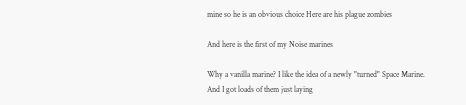mine so he is an obvious choice Here are his plague zombies

And here is the first of my Noise marines

Why a vanilla marine? I like the idea of a newly "turned" Space Marine. And I got loads of them just laying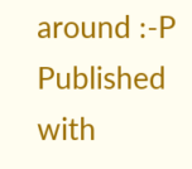around :-P
Published with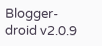Blogger-droid v2.0.9